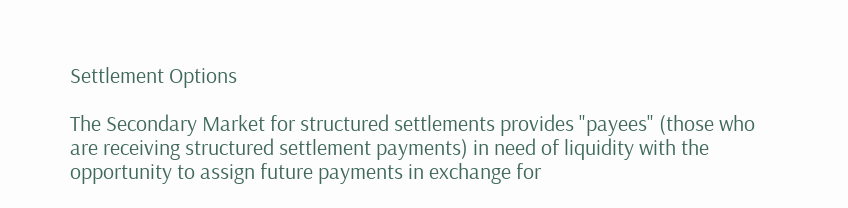Settlement Options

The Secondary Market for structured settlements provides "payees" (those who are receiving structured settlement payments) in need of liquidity with the opportunity to assign future payments in exchange for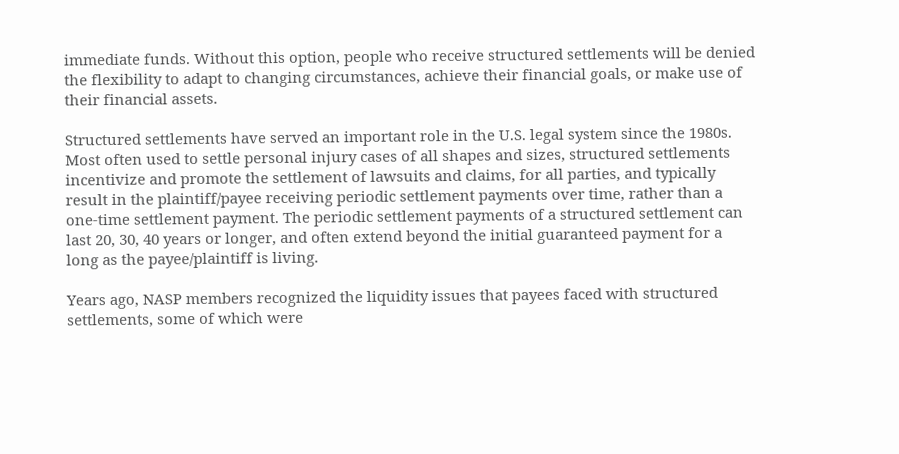immediate funds. Without this option, people who receive structured settlements will be denied the flexibility to adapt to changing circumstances, achieve their financial goals, or make use of their financial assets.

Structured settlements have served an important role in the U.S. legal system since the 1980s. Most often used to settle personal injury cases of all shapes and sizes, structured settlements incentivize and promote the settlement of lawsuits and claims, for all parties, and typically result in the plaintiff/payee receiving periodic settlement payments over time, rather than a one-time settlement payment. The periodic settlement payments of a structured settlement can last 20, 30, 40 years or longer, and often extend beyond the initial guaranteed payment for a long as the payee/plaintiff is living.

Years ago, NASP members recognized the liquidity issues that payees faced with structured settlements, some of which were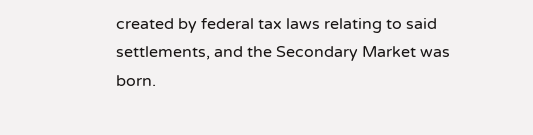created by federal tax laws relating to said settlements, and the Secondary Market was born.